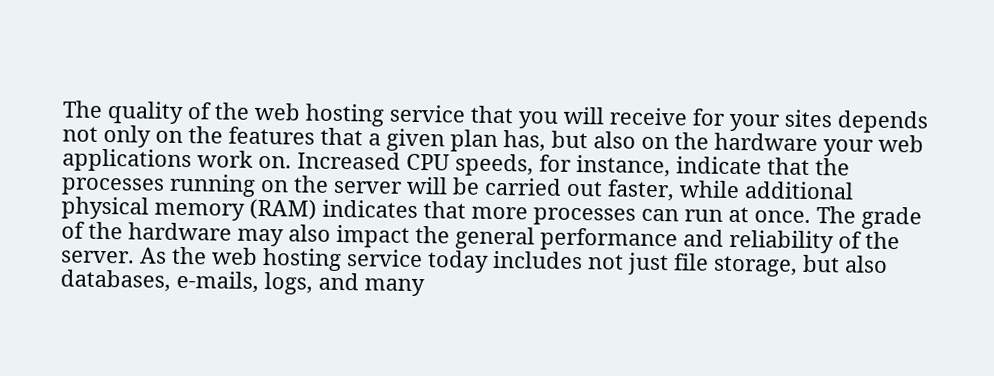The quality of the web hosting service that you will receive for your sites depends not only on the features that a given plan has, but also on the hardware your web applications work on. Increased CPU speeds, for instance, indicate that the processes running on the server will be carried out faster, while additional physical memory (RAM) indicates that more processes can run at once. The grade of the hardware may also impact the general performance and reliability of the server. As the web hosting service today includes not just file storage, but also databases, e-mails, logs, and many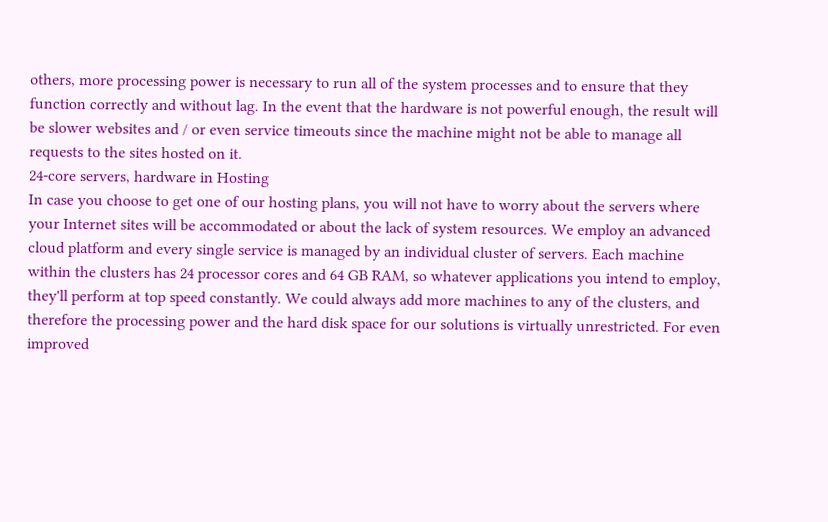others, more processing power is necessary to run all of the system processes and to ensure that they function correctly and without lag. In the event that the hardware is not powerful enough, the result will be slower websites and / or even service timeouts since the machine might not be able to manage all requests to the sites hosted on it.
24-core servers, hardware in Hosting
In case you choose to get one of our hosting plans, you will not have to worry about the servers where your Internet sites will be accommodated or about the lack of system resources. We employ an advanced cloud platform and every single service is managed by an individual cluster of servers. Each machine within the clusters has 24 processor cores and 64 GB RAM, so whatever applications you intend to employ, they'll perform at top speed constantly. We could always add more machines to any of the clusters, and therefore the processing power and the hard disk space for our solutions is virtually unrestricted. For even improved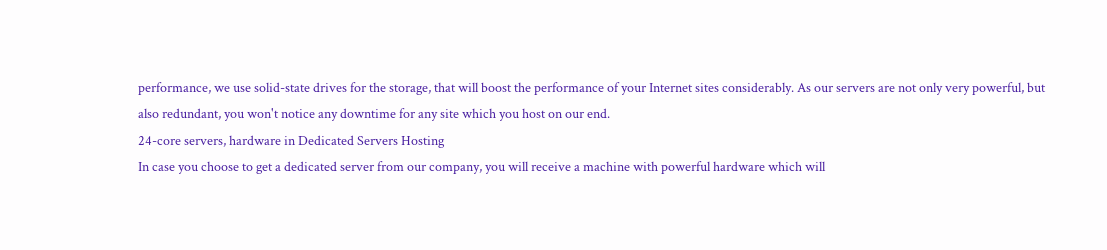performance, we use solid-state drives for the storage, that will boost the performance of your Internet sites considerably. As our servers are not only very powerful, but also redundant, you won't notice any downtime for any site which you host on our end.
24-core servers, hardware in Dedicated Servers Hosting
In case you choose to get a dedicated server from our company, you will receive a machine with powerful hardware which will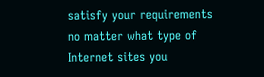satisfy your requirements no matter what type of Internet sites you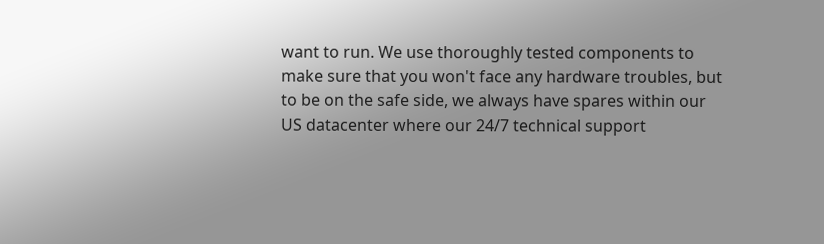want to run. We use thoroughly tested components to make sure that you won't face any hardware troubles, but to be on the safe side, we always have spares within our US datacenter where our 24/7 technical support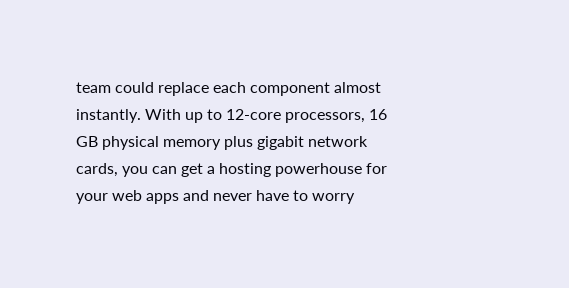team could replace each component almost instantly. With up to 12-core processors, 16 GB physical memory plus gigabit network cards, you can get a hosting powerhouse for your web apps and never have to worry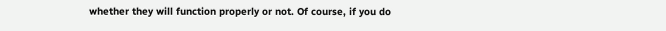whether they will function properly or not. Of course, if you do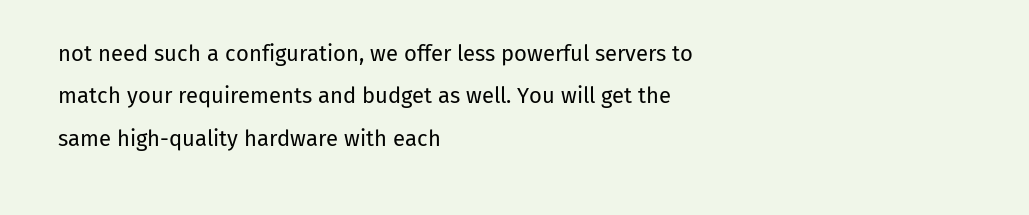not need such a configuration, we offer less powerful servers to match your requirements and budget as well. You will get the same high-quality hardware with each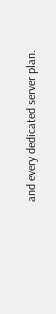and every dedicated server plan.